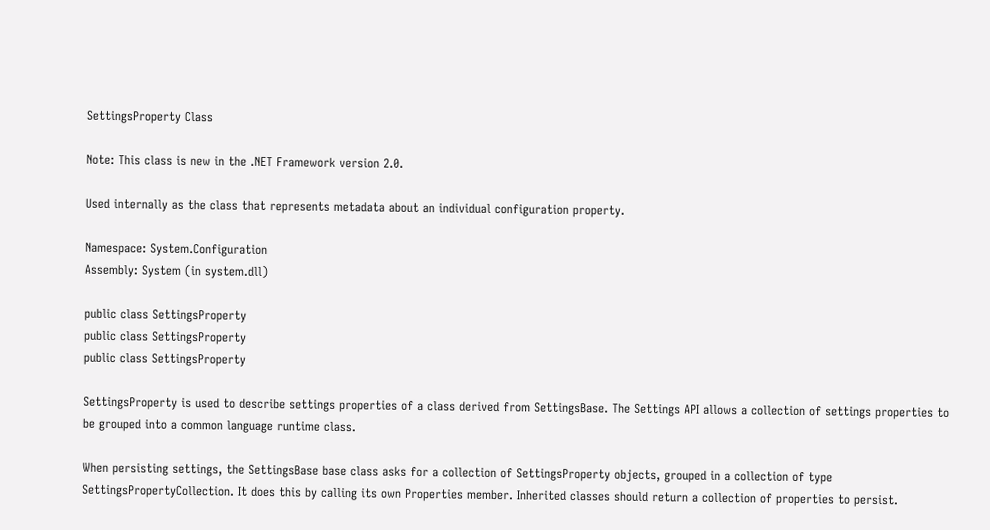SettingsProperty Class

Note: This class is new in the .NET Framework version 2.0.

Used internally as the class that represents metadata about an individual configuration property.

Namespace: System.Configuration
Assembly: System (in system.dll)

public class SettingsProperty
public class SettingsProperty
public class SettingsProperty

SettingsProperty is used to describe settings properties of a class derived from SettingsBase. The Settings API allows a collection of settings properties to be grouped into a common language runtime class.

When persisting settings, the SettingsBase base class asks for a collection of SettingsProperty objects, grouped in a collection of type SettingsPropertyCollection. It does this by calling its own Properties member. Inherited classes should return a collection of properties to persist.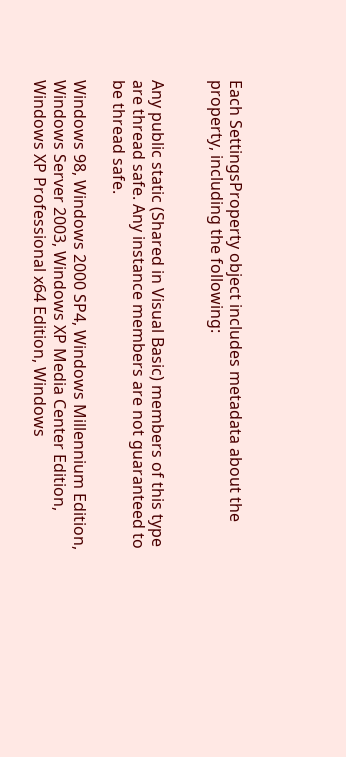Each SettingsProperty object includes metadata about the property, including the following:


Any public static (Shared in Visual Basic) members of this type are thread safe. Any instance members are not guaranteed to be thread safe.

Windows 98, Windows 2000 SP4, Windows Millennium Edition, Windows Server 2003, Windows XP Media Center Edition, Windows XP Professional x64 Edition, Windows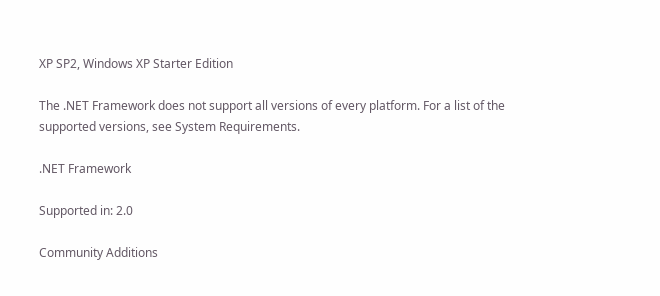XP SP2, Windows XP Starter Edition

The .NET Framework does not support all versions of every platform. For a list of the supported versions, see System Requirements.

.NET Framework

Supported in: 2.0

Community Additions